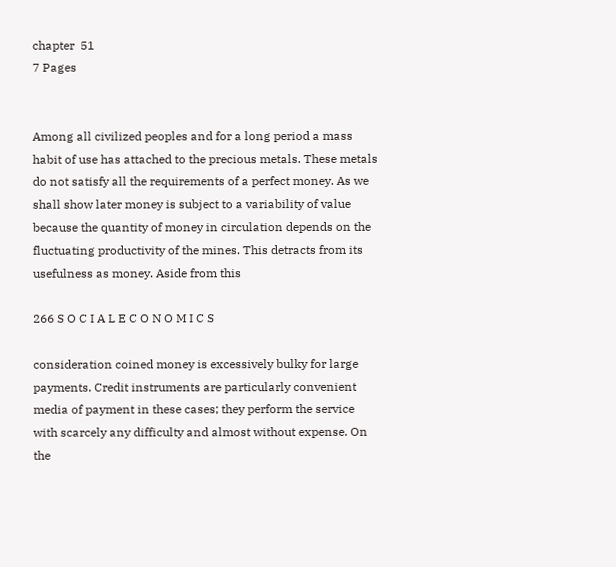chapter  51
7 Pages


Among all civilized peoples and for a long period a mass habit of use has attached to the precious metals. These metals do not satisfy all the requirements of a perfect money. As we shall show later money is subject to a variability of value because the quantity of money in circulation depends on the fluctuating productivity of the mines. This detracts from its usefulness as money. Aside from this

266 S O C I A L E C O N O M I C S

consideration coined money is excessively bulky for large payments. Credit instruments are particularly convenient media of payment in these cases; they perform the service with scarcely any difficulty and almost without expense. On the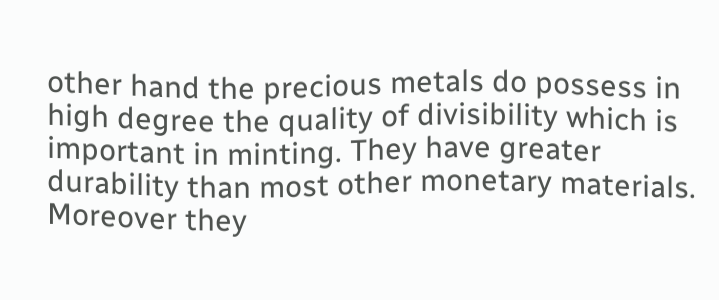other hand the precious metals do possess in high degree the quality of divisibility which is important in minting. They have greater durability than most other monetary materials. Moreover they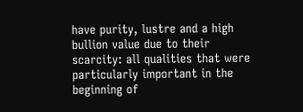have purity, lustre and a high bullion value due to their scarcity: all qualities that were particularly important in the beginning of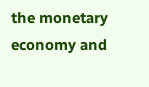the monetary economy and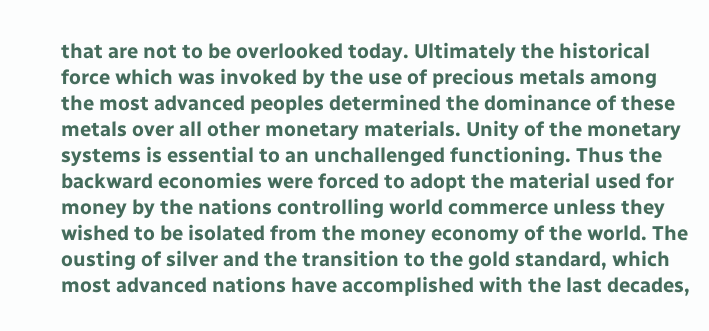that are not to be overlooked today. Ultimately the historical force which was invoked by the use of precious metals among the most advanced peoples determined the dominance of these metals over all other monetary materials. Unity of the monetary systems is essential to an unchallenged functioning. Thus the backward economies were forced to adopt the material used for money by the nations controlling world commerce unless they wished to be isolated from the money economy of the world. The ousting of silver and the transition to the gold standard, which most advanced nations have accomplished with the last decades,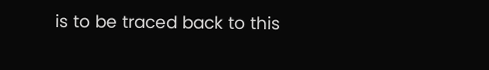is to be traced back to this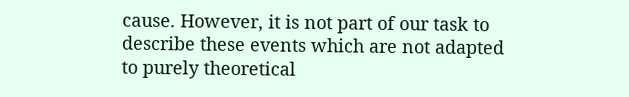cause. However, it is not part of our task to describe these events which are not adapted to purely theoretical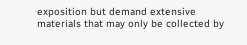exposition but demand extensive materials that may only be collected by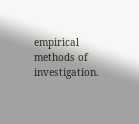empirical methods of investigation.